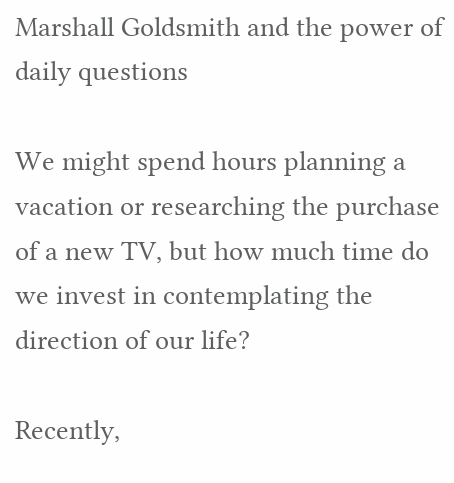Marshall Goldsmith and the power of daily questions

We might spend hours planning a vacation or researching the purchase of a new TV, but how much time do we invest in contemplating the direction of our life?

Recently,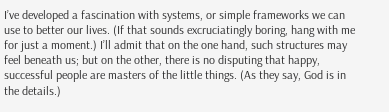I’ve developed a fascination with systems, or simple frameworks we can use to better our lives. (If that sounds excruciatingly boring, hang with me for just a moment.) I’ll admit that on the one hand, such structures may feel beneath us; but on the other, there is no disputing that happy, successful people are masters of the little things. (As they say, God is in the details.)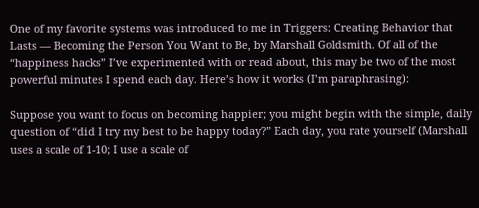One of my favorite systems was introduced to me in Triggers: Creating Behavior that Lasts — Becoming the Person You Want to Be, by Marshall Goldsmith. Of all of the “happiness hacks” I’ve experimented with or read about, this may be two of the most powerful minutes I spend each day. Here’s how it works (I’m paraphrasing):

Suppose you want to focus on becoming happier; you might begin with the simple, daily question of “did I try my best to be happy today?” Each day, you rate yourself (Marshall uses a scale of 1-10; I use a scale of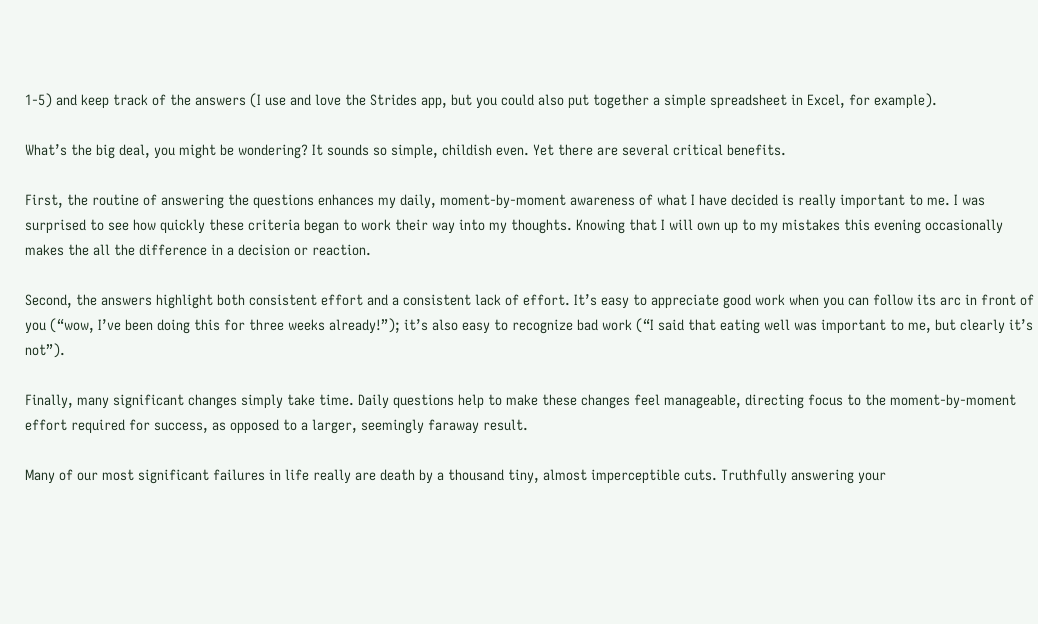1-5) and keep track of the answers (I use and love the Strides app, but you could also put together a simple spreadsheet in Excel, for example).

What’s the big deal, you might be wondering? It sounds so simple, childish even. Yet there are several critical benefits.

First, the routine of answering the questions enhances my daily, moment-by-moment awareness of what I have decided is really important to me. I was surprised to see how quickly these criteria began to work their way into my thoughts. Knowing that I will own up to my mistakes this evening occasionally makes the all the difference in a decision or reaction.

Second, the answers highlight both consistent effort and a consistent lack of effort. It’s easy to appreciate good work when you can follow its arc in front of you (“wow, I’ve been doing this for three weeks already!”); it’s also easy to recognize bad work (“I said that eating well was important to me, but clearly it’s not”).

Finally, many significant changes simply take time. Daily questions help to make these changes feel manageable, directing focus to the moment-by-moment effort required for success, as opposed to a larger, seemingly faraway result.

Many of our most significant failures in life really are death by a thousand tiny, almost imperceptible cuts. Truthfully answering your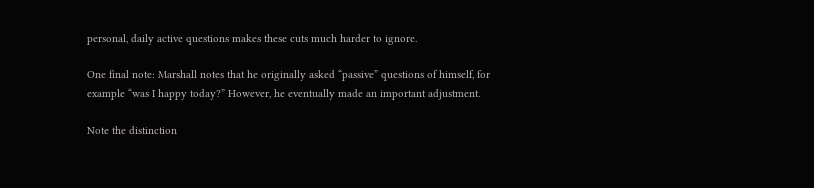personal, daily active questions makes these cuts much harder to ignore.

One final note: Marshall notes that he originally asked “passive” questions of himself, for example “was I happy today?” However, he eventually made an important adjustment.

Note the distinction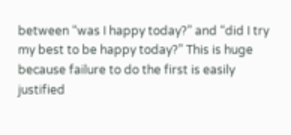between “was I happy today?” and “did I try my best to be happy today?” This is huge because failure to do the first is easily justified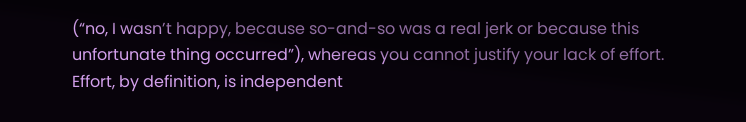(“no, I wasn’t happy, because so-and-so was a real jerk or because this unfortunate thing occurred”), whereas you cannot justify your lack of effort. Effort, by definition, is independent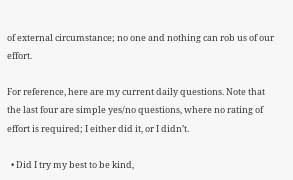of external circumstance; no one and nothing can rob us of our effort.

For reference, here are my current daily questions. Note that the last four are simple yes/no questions, where no rating of effort is required; I either did it, or I didn’t.

  • Did I try my best to be kind,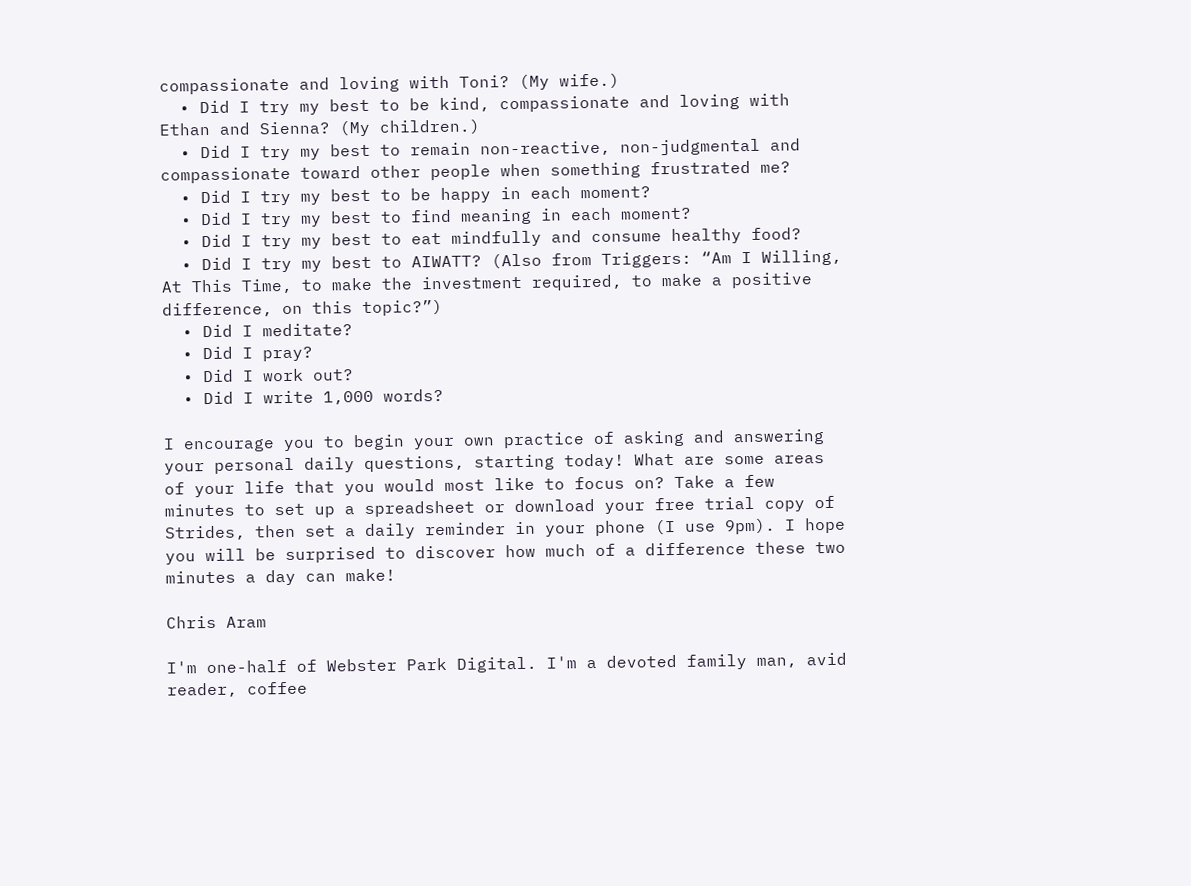compassionate and loving with Toni? (My wife.)
  • Did I try my best to be kind, compassionate and loving with Ethan and Sienna? (My children.)
  • Did I try my best to remain non-reactive, non-judgmental and compassionate toward other people when something frustrated me?
  • Did I try my best to be happy in each moment?
  • Did I try my best to find meaning in each moment?
  • Did I try my best to eat mindfully and consume healthy food?
  • Did I try my best to AIWATT? (Also from Triggers: “Am I Willing, At This Time, to make the investment required, to make a positive difference, on this topic?”)
  • Did I meditate?
  • Did I pray?
  • Did I work out?
  • Did I write 1,000 words?

I encourage you to begin your own practice of asking and answering your personal daily questions, starting today! What are some areas of your life that you would most like to focus on? Take a few minutes to set up a spreadsheet or download your free trial copy of Strides, then set a daily reminder in your phone (I use 9pm). I hope you will be surprised to discover how much of a difference these two minutes a day can make!

Chris Aram

I'm one-half of Webster Park Digital. I'm a devoted family man, avid reader, coffee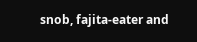snob, fajita-eater and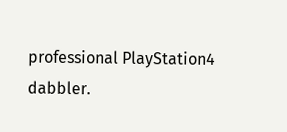professional PlayStation4 dabbler.